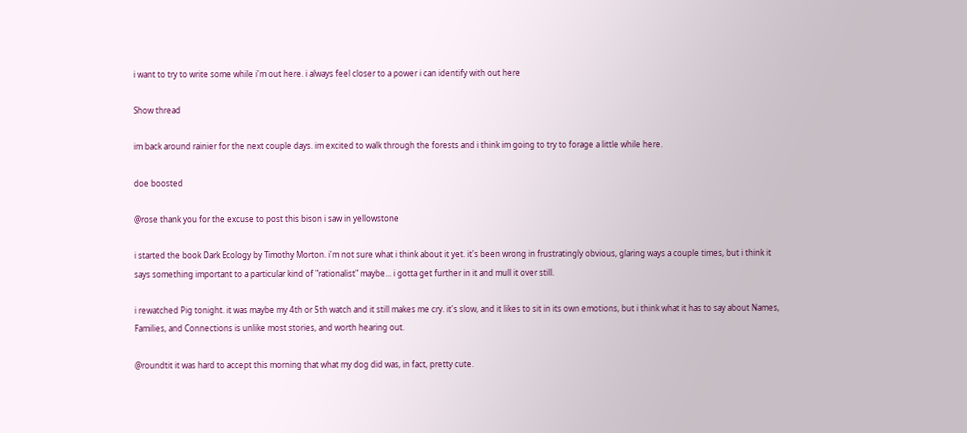i want to try to write some while i'm out here. i always feel closer to a power i can identify with out here

Show thread

im back around rainier for the next couple days. im excited to walk through the forests and i think im going to try to forage a little while here.

doe boosted

@rose thank you for the excuse to post this bison i saw in yellowstone

i started the book Dark Ecology by Timothy Morton. i'm not sure what i think about it yet. it's been wrong in frustratingly obvious, glaring ways a couple times, but i think it says something important to a particular kind of "rationalist" maybe... i gotta get further in it and mull it over still.

i rewatched Pig tonight. it was maybe my 4th or 5th watch and it still makes me cry. it's slow, and it likes to sit in its own emotions, but i think what it has to say about Names, Families, and Connections is unlike most stories, and worth hearing out.

@roundtit it was hard to accept this morning that what my dog did was, in fact, pretty cute.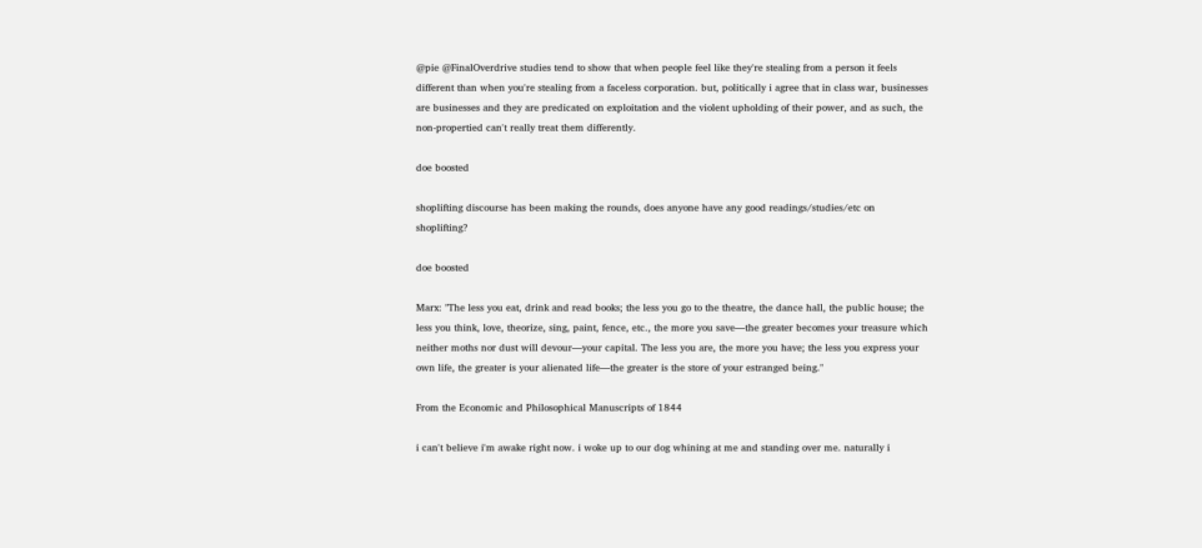@pie @FinalOverdrive studies tend to show that when people feel like they're stealing from a person it feels different than when you're stealing from a faceless corporation. but, politically i agree that in class war, businesses are businesses and they are predicated on exploitation and the violent upholding of their power, and as such, the non-propertied can't really treat them differently.

doe boosted

shoplifting discourse has been making the rounds, does anyone have any good readings/studies/etc on shoplifting?

doe boosted

Marx: "The less you eat, drink and read books; the less you go to the theatre, the dance hall, the public house; the less you think, love, theorize, sing, paint, fence, etc., the more you save—the greater becomes your treasure which neither moths nor dust will devour—your capital. The less you are, the more you have; the less you express your own life, the greater is your alienated life—the greater is the store of your estranged being."

From the Economic and Philosophical Manuscripts of 1844

i can't believe i'm awake right now. i woke up to our dog whining at me and standing over me. naturally i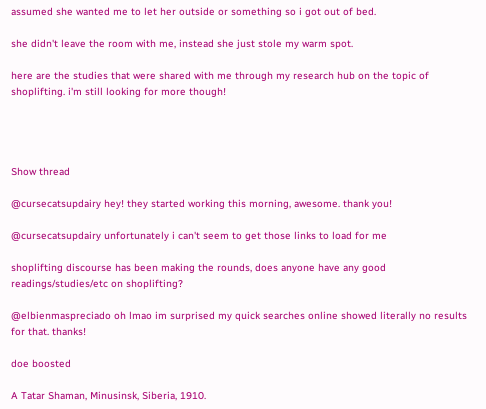assumed she wanted me to let her outside or something so i got out of bed.

she didn't leave the room with me, instead she just stole my warm spot.

here are the studies that were shared with me through my research hub on the topic of shoplifting. i'm still looking for more though!




Show thread

@cursecatsupdairy hey! they started working this morning, awesome. thank you!

@cursecatsupdairy unfortunately i can't seem to get those links to load for me

shoplifting discourse has been making the rounds, does anyone have any good readings/studies/etc on shoplifting?

@elbienmaspreciado oh lmao im surprised my quick searches online showed literally no results for that. thanks!

doe boosted

A Tatar Shaman, Minusinsk, Siberia, 1910.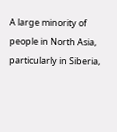A large minority of people in North Asia, particularly in Siberia,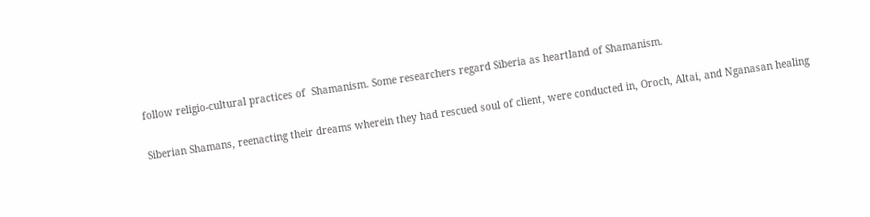follow religio-cultural practices of  Shamanism. Some researchers regard Siberia as heartland of Shamanism.

Siberian Shamans, reenacting their dreams wherein they had rescued soul of client, were conducted in, Oroch, Altai, and Nganasan healing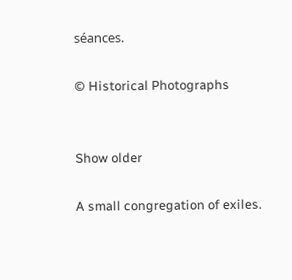séances.

© Historical Photographs


Show older

A small congregation of exiles.